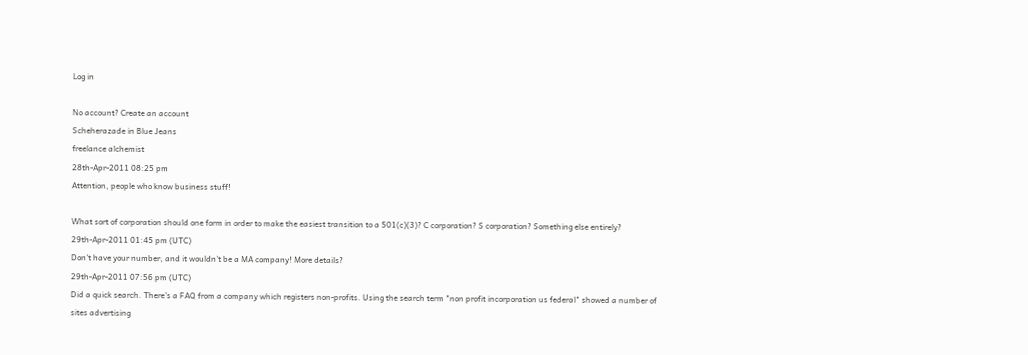Log in

No account? Create an account
Scheherazade in Blue Jeans
freelance alchemist
28th-Apr-2011 08:25 pm
Attention, people who know business stuff!

What sort of corporation should one form in order to make the easiest transition to a 501(c)(3)? C corporation? S corporation? Something else entirely?
29th-Apr-2011 01:45 pm (UTC)
Don't have your number, and it wouldn't be a MA company! More details?
29th-Apr-2011 07:56 pm (UTC)
Did a quick search. There's a FAQ from a company which registers non-profits. Using the search term "non profit incorporation us federal" showed a number of sites advertising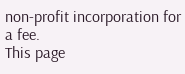non-profit incorporation for a fee.
This page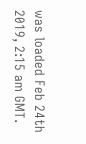was loaded Feb 24th 2019, 2:15 am GMT.